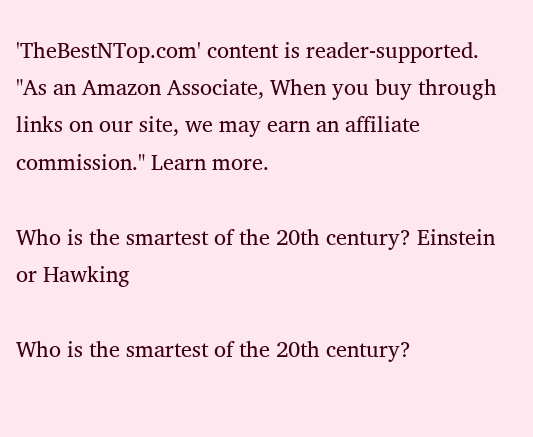'TheBestNTop.com' content is reader-supported. "As an Amazon Associate, When you buy through links on our site, we may earn an affiliate commission." Learn more.

Who is the smartest of the 20th century? Einstein or Hawking

Who is the smartest of the 20th century?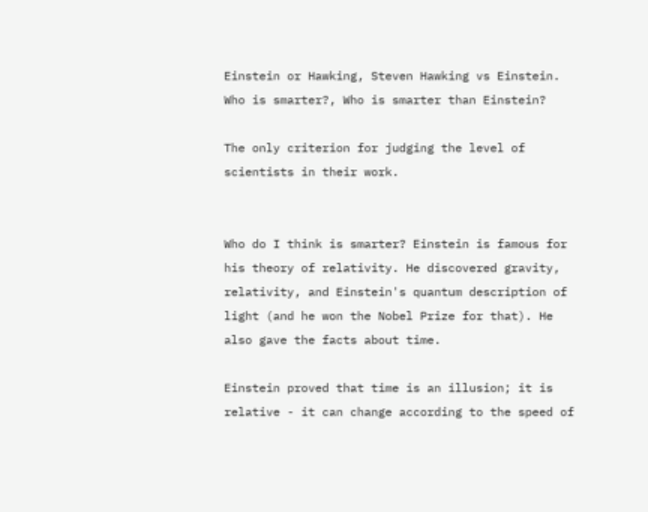Einstein or Hawking, Steven Hawking vs Einstein. Who is smarter?, Who is smarter than Einstein?

The only criterion for judging the level of scientists in their work.


Who do I think is smarter? Einstein is famous for his theory of relativity. He discovered gravity, relativity, and Einstein's quantum description of light (and he won the Nobel Prize for that). He also gave the facts about time.

Einstein proved that time is an illusion; it is relative - it can change according to the speed of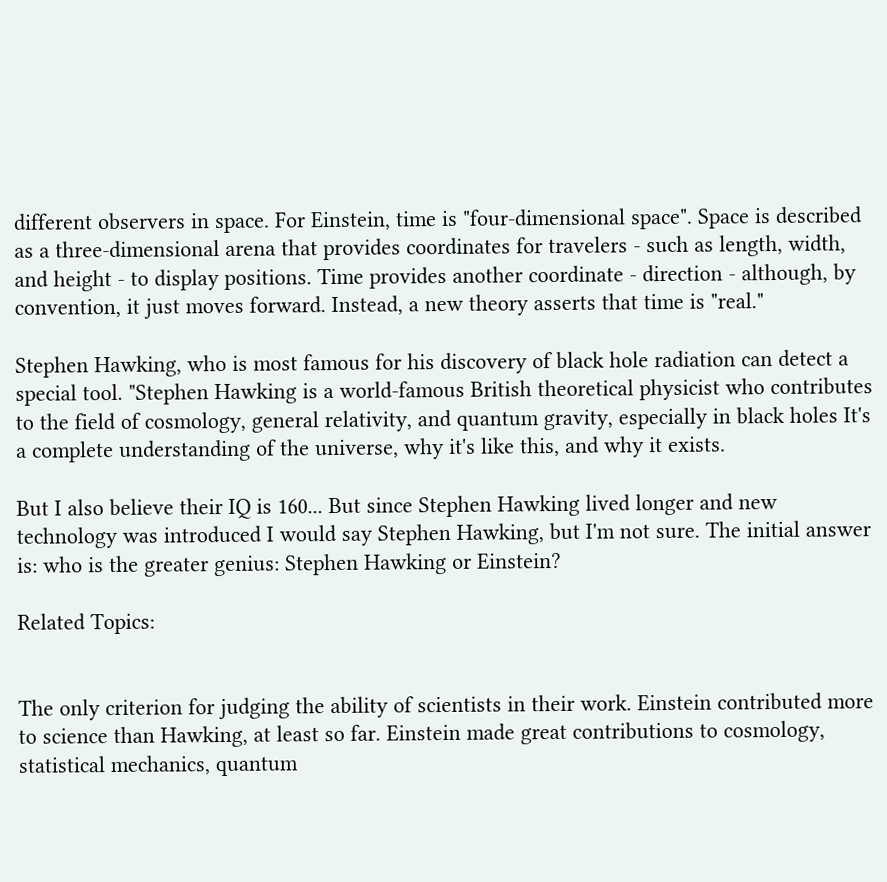different observers in space. For Einstein, time is "four-dimensional space". Space is described as a three-dimensional arena that provides coordinates for travelers - such as length, width, and height - to display positions. Time provides another coordinate - direction - although, by convention, it just moves forward. Instead, a new theory asserts that time is "real."

Stephen Hawking, who is most famous for his discovery of black hole radiation can detect a special tool. "Stephen Hawking is a world-famous British theoretical physicist who contributes to the field of cosmology, general relativity, and quantum gravity, especially in black holes It's a complete understanding of the universe, why it's like this, and why it exists.

But I also believe their IQ is 160... But since Stephen Hawking lived longer and new technology was introduced I would say Stephen Hawking, but I'm not sure. The initial answer is: who is the greater genius: Stephen Hawking or Einstein?

Related Topics:


The only criterion for judging the ability of scientists in their work. Einstein contributed more to science than Hawking, at least so far. Einstein made great contributions to cosmology, statistical mechanics, quantum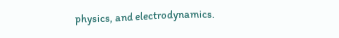physics, and electrodynamics.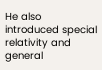He also introduced special relativity and general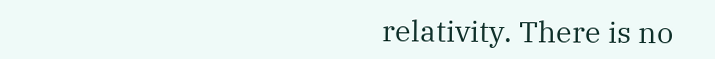relativity. There is no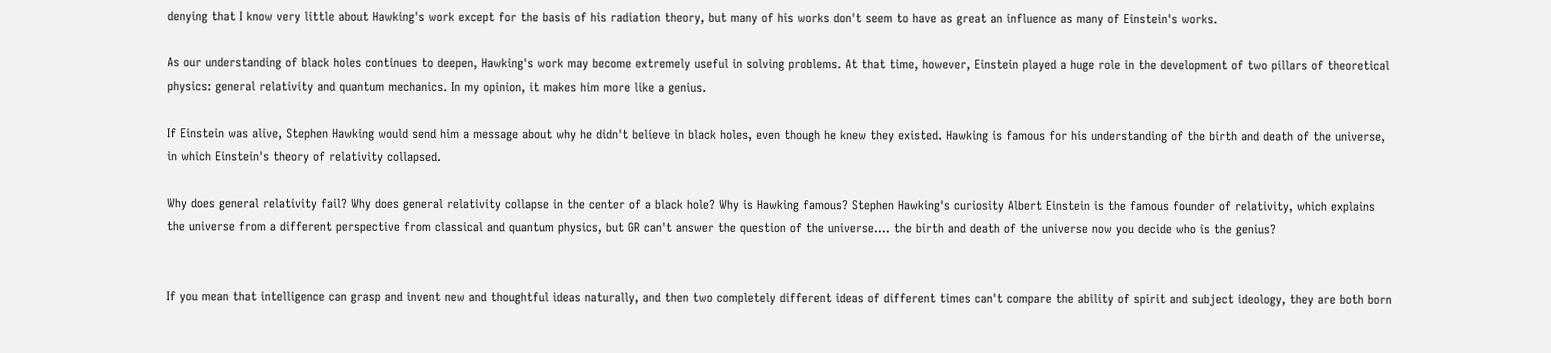denying that I know very little about Hawking's work except for the basis of his radiation theory, but many of his works don't seem to have as great an influence as many of Einstein's works.

As our understanding of black holes continues to deepen, Hawking's work may become extremely useful in solving problems. At that time, however, Einstein played a huge role in the development of two pillars of theoretical physics: general relativity and quantum mechanics. In my opinion, it makes him more like a genius.

If Einstein was alive, Stephen Hawking would send him a message about why he didn't believe in black holes, even though he knew they existed. Hawking is famous for his understanding of the birth and death of the universe, in which Einstein's theory of relativity collapsed.

Why does general relativity fail? Why does general relativity collapse in the center of a black hole? Why is Hawking famous? Stephen Hawking's curiosity Albert Einstein is the famous founder of relativity, which explains the universe from a different perspective from classical and quantum physics, but GR can't answer the question of the universe.... the birth and death of the universe now you decide who is the genius?


If you mean that intelligence can grasp and invent new and thoughtful ideas naturally, and then two completely different ideas of different times can't compare the ability of spirit and subject ideology, they are both born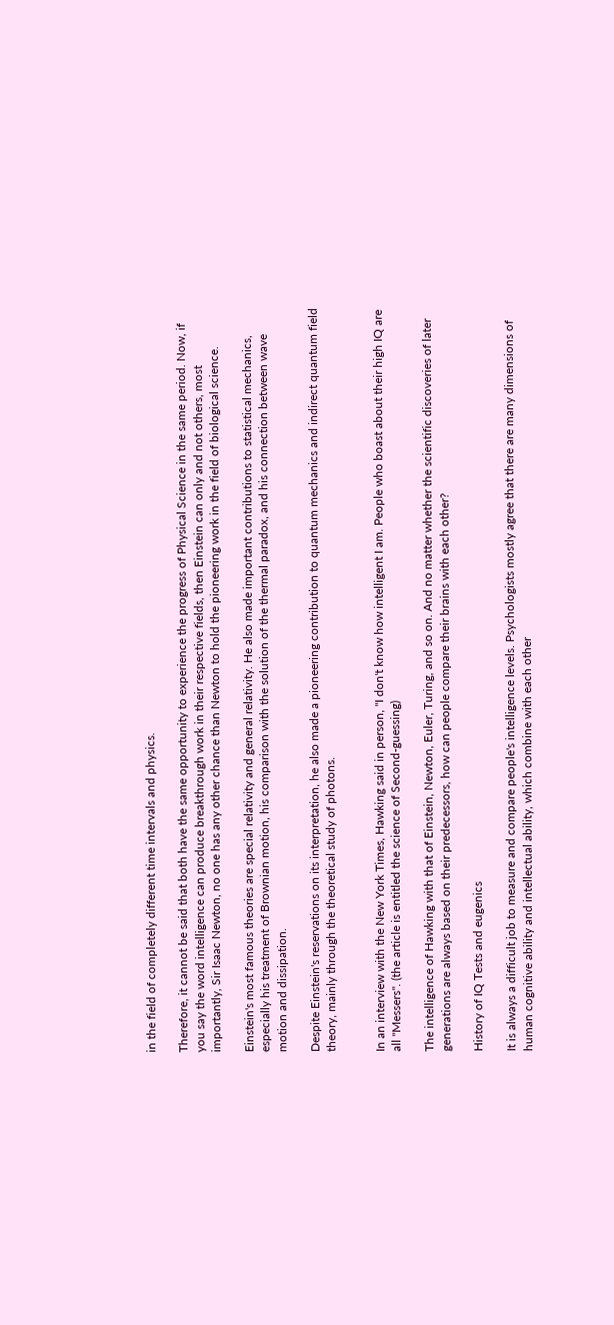in the field of completely different time intervals and physics.

Therefore, it cannot be said that both have the same opportunity to experience the progress of Physical Science in the same period. Now, if you say the word intelligence can produce breakthrough work in their respective fields, then Einstein can only and not others, most importantly, Sir Isaac Newton, no one has any other chance than Newton to hold the pioneering work in the field of biological science.

Einstein's most famous theories are special relativity and general relativity. He also made important contributions to statistical mechanics, especially his treatment of Brownian motion, his comparison with the solution of the thermal paradox, and his connection between wave motion and dissipation.

Despite Einstein's reservations on its interpretation, he also made a pioneering contribution to quantum mechanics and indirect quantum field theory, mainly through the theoretical study of photons.


In an interview with the New York Times, Hawking said in person, "I don't know how intelligent I am. People who boast about their high IQ are all "Messers". (the article is entitled the science of Second-guessing)

The intelligence of Hawking with that of Einstein, Newton, Euler, Turing, and so on. And no matter whether the scientific discoveries of later generations are always based on their predecessors, how can people compare their brains with each other?

History of IQ Tests and eugenics

It is always a difficult job to measure and compare people's intelligence levels. Psychologists mostly agree that there are many dimensions of human cognitive ability and intellectual ability, which combine with each other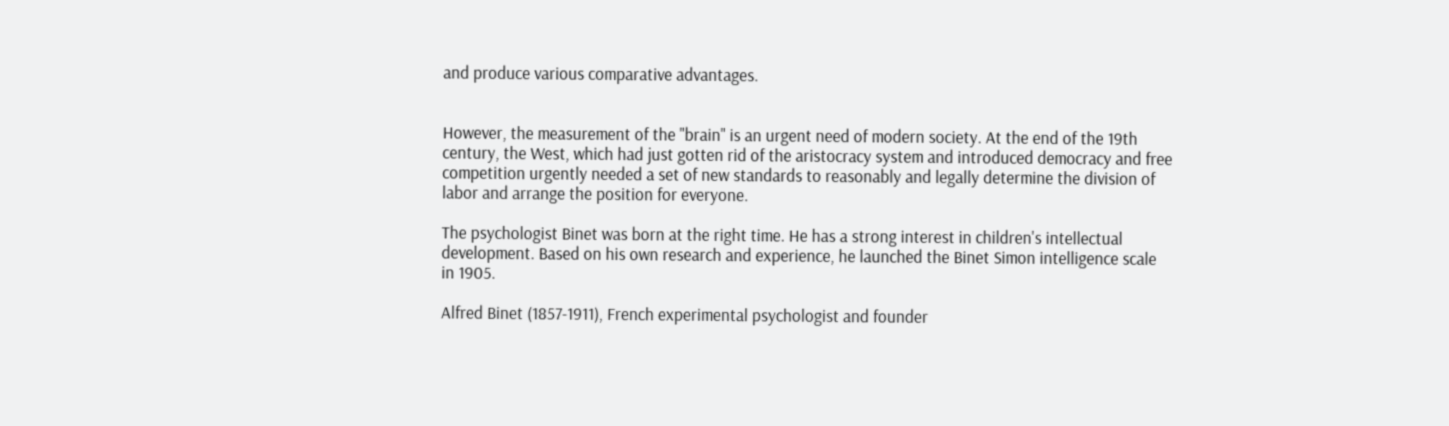and produce various comparative advantages.


However, the measurement of the "brain" is an urgent need of modern society. At the end of the 19th century, the West, which had just gotten rid of the aristocracy system and introduced democracy and free competition urgently needed a set of new standards to reasonably and legally determine the division of labor and arrange the position for everyone.

The psychologist Binet was born at the right time. He has a strong interest in children's intellectual development. Based on his own research and experience, he launched the Binet Simon intelligence scale in 1905.

Alfred Binet (1857-1911), French experimental psychologist and founder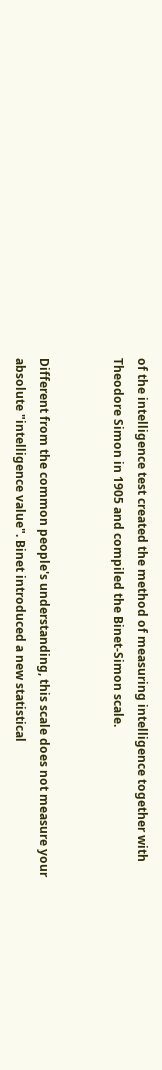of the intelligence test created the method of measuring intelligence together with Theodore Simon in 1905 and compiled the Binet-Simon scale.


Different from the common people's understanding, this scale does not measure your absolute "intelligence value". Binet introduced a new statistical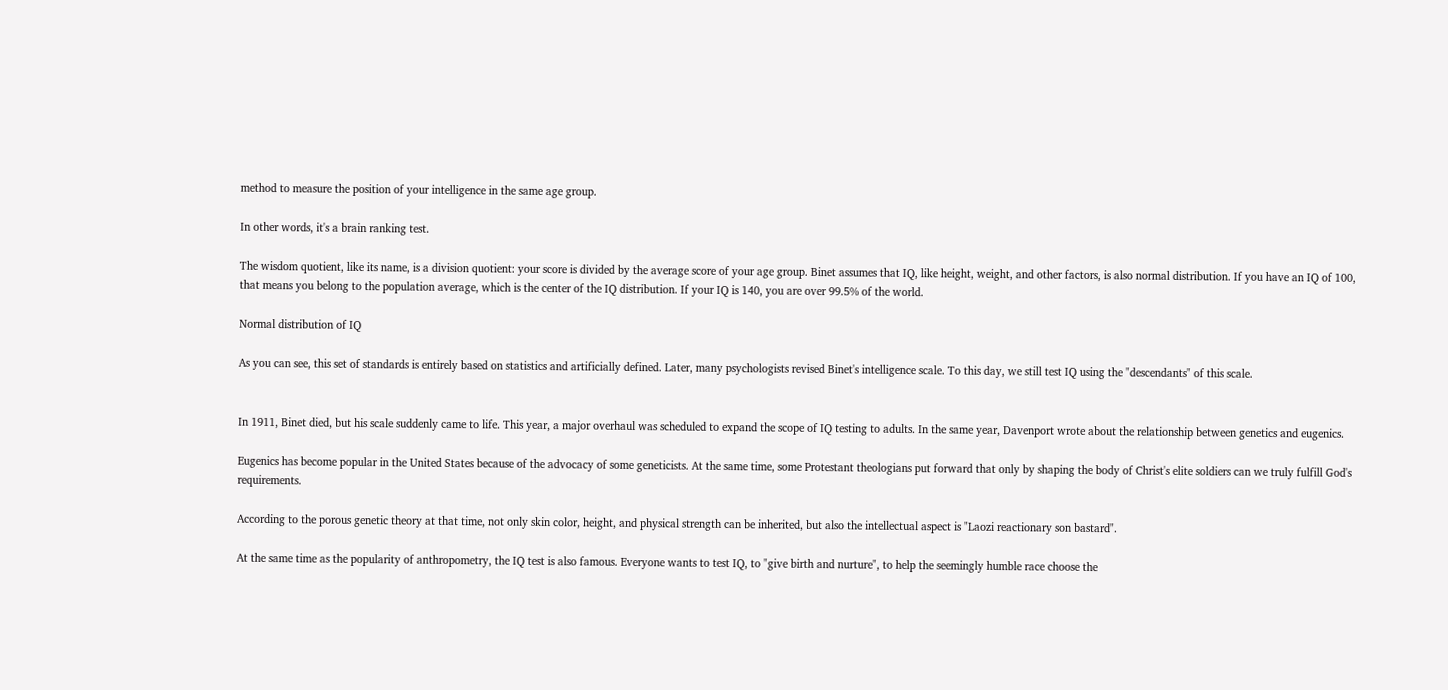method to measure the position of your intelligence in the same age group.

In other words, it's a brain ranking test.

The wisdom quotient, like its name, is a division quotient: your score is divided by the average score of your age group. Binet assumes that IQ, like height, weight, and other factors, is also normal distribution. If you have an IQ of 100, that means you belong to the population average, which is the center of the IQ distribution. If your IQ is 140, you are over 99.5% of the world.

Normal distribution of IQ

As you can see, this set of standards is entirely based on statistics and artificially defined. Later, many psychologists revised Binet's intelligence scale. To this day, we still test IQ using the "descendants" of this scale.


In 1911, Binet died, but his scale suddenly came to life. This year, a major overhaul was scheduled to expand the scope of IQ testing to adults. In the same year, Davenport wrote about the relationship between genetics and eugenics.

Eugenics has become popular in the United States because of the advocacy of some geneticists. At the same time, some Protestant theologians put forward that only by shaping the body of Christ's elite soldiers can we truly fulfill God's requirements.

According to the porous genetic theory at that time, not only skin color, height, and physical strength can be inherited, but also the intellectual aspect is "Laozi reactionary son bastard".

At the same time as the popularity of anthropometry, the IQ test is also famous. Everyone wants to test IQ, to "give birth and nurture", to help the seemingly humble race choose the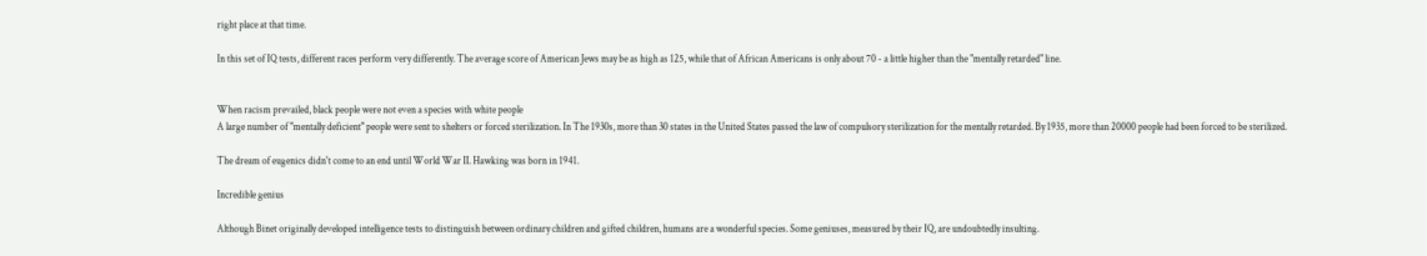right place at that time.

In this set of IQ tests, different races perform very differently. The average score of American Jews may be as high as 125, while that of African Americans is only about 70 - a little higher than the "mentally retarded" line.


When racism prevailed, black people were not even a species with white people
A large number of "mentally deficient" people were sent to shelters or forced sterilization. In The 1930s, more than 30 states in the United States passed the law of compulsory sterilization for the mentally retarded. By 1935, more than 20000 people had been forced to be sterilized.

The dream of eugenics didn't come to an end until World War II. Hawking was born in 1941.

Incredible genius

Although Binet originally developed intelligence tests to distinguish between ordinary children and gifted children, humans are a wonderful species. Some geniuses, measured by their IQ, are undoubtedly insulting.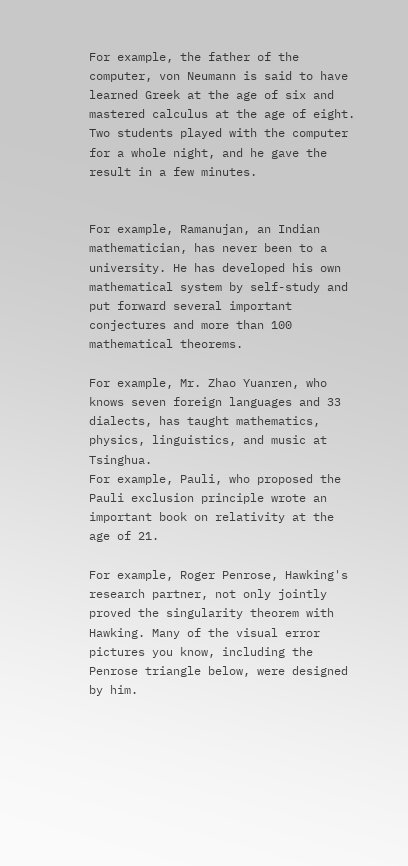For example, the father of the computer, von Neumann is said to have learned Greek at the age of six and mastered calculus at the age of eight. Two students played with the computer for a whole night, and he gave the result in a few minutes.


For example, Ramanujan, an Indian mathematician, has never been to a university. He has developed his own mathematical system by self-study and put forward several important conjectures and more than 100 mathematical theorems.

For example, Mr. Zhao Yuanren, who knows seven foreign languages and 33 dialects, has taught mathematics, physics, linguistics, and music at Tsinghua.
For example, Pauli, who proposed the Pauli exclusion principle wrote an important book on relativity at the age of 21.

For example, Roger Penrose, Hawking's research partner, not only jointly proved the singularity theorem with Hawking. Many of the visual error pictures you know, including the Penrose triangle below, were designed by him.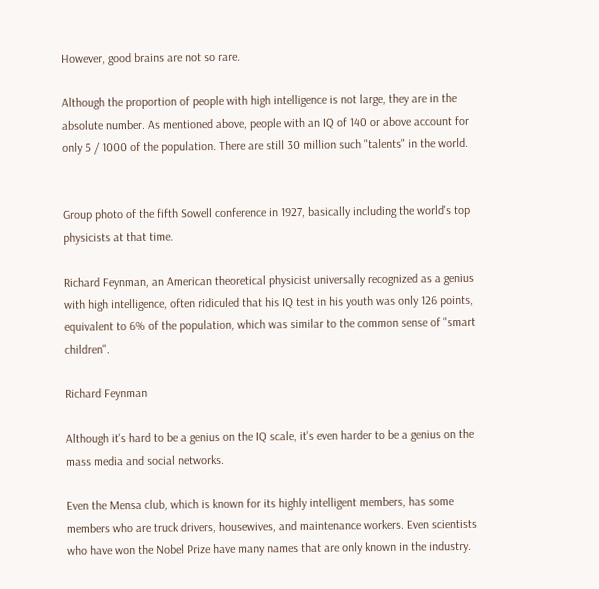However, good brains are not so rare.

Although the proportion of people with high intelligence is not large, they are in the absolute number. As mentioned above, people with an IQ of 140 or above account for only 5 / 1000 of the population. There are still 30 million such "talents" in the world.


Group photo of the fifth Sowell conference in 1927, basically including the world's top physicists at that time.

Richard Feynman, an American theoretical physicist universally recognized as a genius with high intelligence, often ridiculed that his IQ test in his youth was only 126 points, equivalent to 6% of the population, which was similar to the common sense of "smart children".

Richard Feynman

Although it's hard to be a genius on the IQ scale, it's even harder to be a genius on the mass media and social networks.

Even the Mensa club, which is known for its highly intelligent members, has some members who are truck drivers, housewives, and maintenance workers. Even scientists who have won the Nobel Prize have many names that are only known in the industry.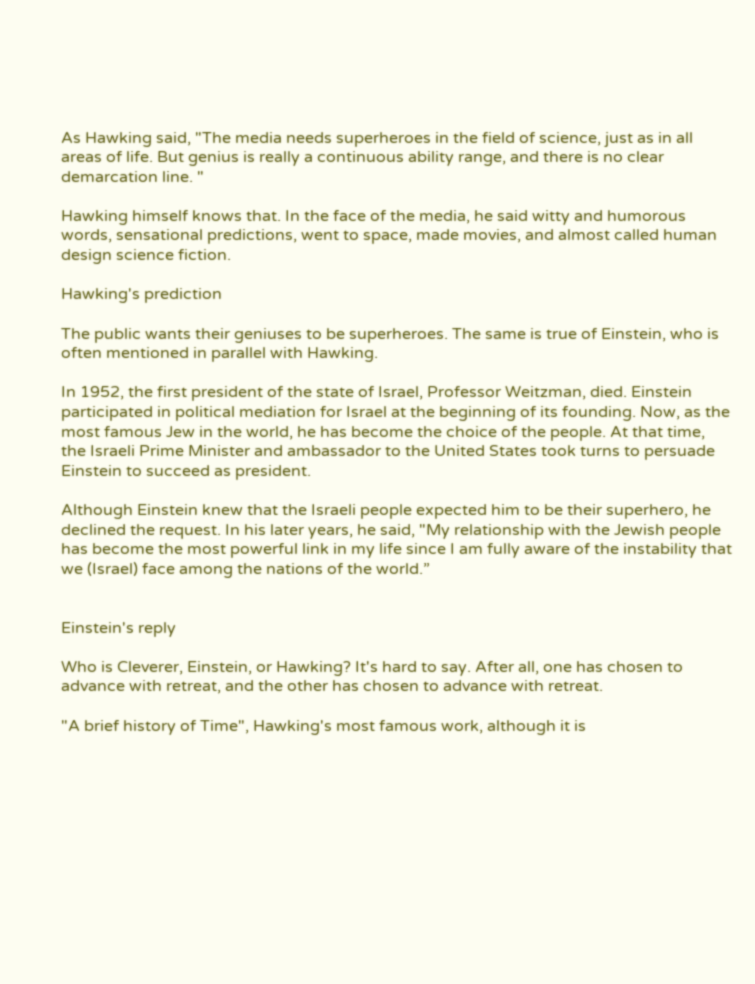As Hawking said, "The media needs superheroes in the field of science, just as in all areas of life. But genius is really a continuous ability range, and there is no clear demarcation line. "

Hawking himself knows that. In the face of the media, he said witty and humorous words, sensational predictions, went to space, made movies, and almost called human design science fiction.

Hawking's prediction

The public wants their geniuses to be superheroes. The same is true of Einstein, who is often mentioned in parallel with Hawking.

In 1952, the first president of the state of Israel, Professor Weitzman, died. Einstein participated in political mediation for Israel at the beginning of its founding. Now, as the most famous Jew in the world, he has become the choice of the people. At that time, the Israeli Prime Minister and ambassador to the United States took turns to persuade Einstein to succeed as president.

Although Einstein knew that the Israeli people expected him to be their superhero, he declined the request. In his later years, he said, "My relationship with the Jewish people has become the most powerful link in my life since I am fully aware of the instability that we (Israel) face among the nations of the world.”


Einstein's reply

Who is Cleverer, Einstein, or Hawking? It's hard to say. After all, one has chosen to advance with retreat, and the other has chosen to advance with retreat.

"A brief history of Time", Hawking's most famous work, although it is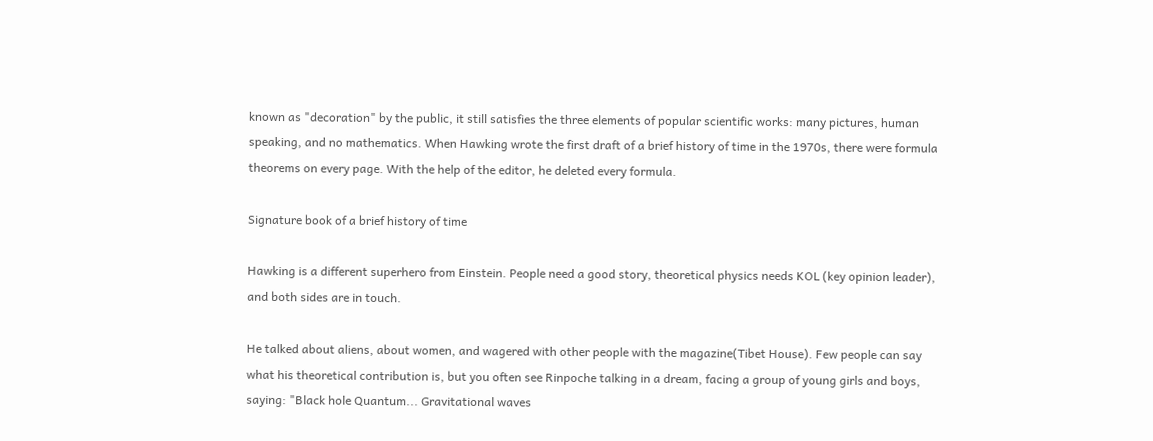known as "decoration" by the public, it still satisfies the three elements of popular scientific works: many pictures, human speaking, and no mathematics. When Hawking wrote the first draft of a brief history of time in the 1970s, there were formula theorems on every page. With the help of the editor, he deleted every formula.

Signature book of a brief history of time

Hawking is a different superhero from Einstein. People need a good story, theoretical physics needs KOL (key opinion leader), and both sides are in touch.

He talked about aliens, about women, and wagered with other people with the magazine(Tibet House). Few people can say what his theoretical contribution is, but you often see Rinpoche talking in a dream, facing a group of young girls and boys, saying: "Black hole Quantum... Gravitational waves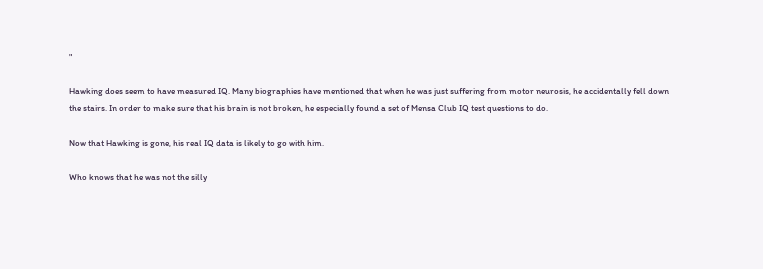"

Hawking does seem to have measured IQ. Many biographies have mentioned that when he was just suffering from motor neurosis, he accidentally fell down the stairs. In order to make sure that his brain is not broken, he especially found a set of Mensa Club IQ test questions to do.

Now that Hawking is gone, his real IQ data is likely to go with him.

Who knows that he was not the silly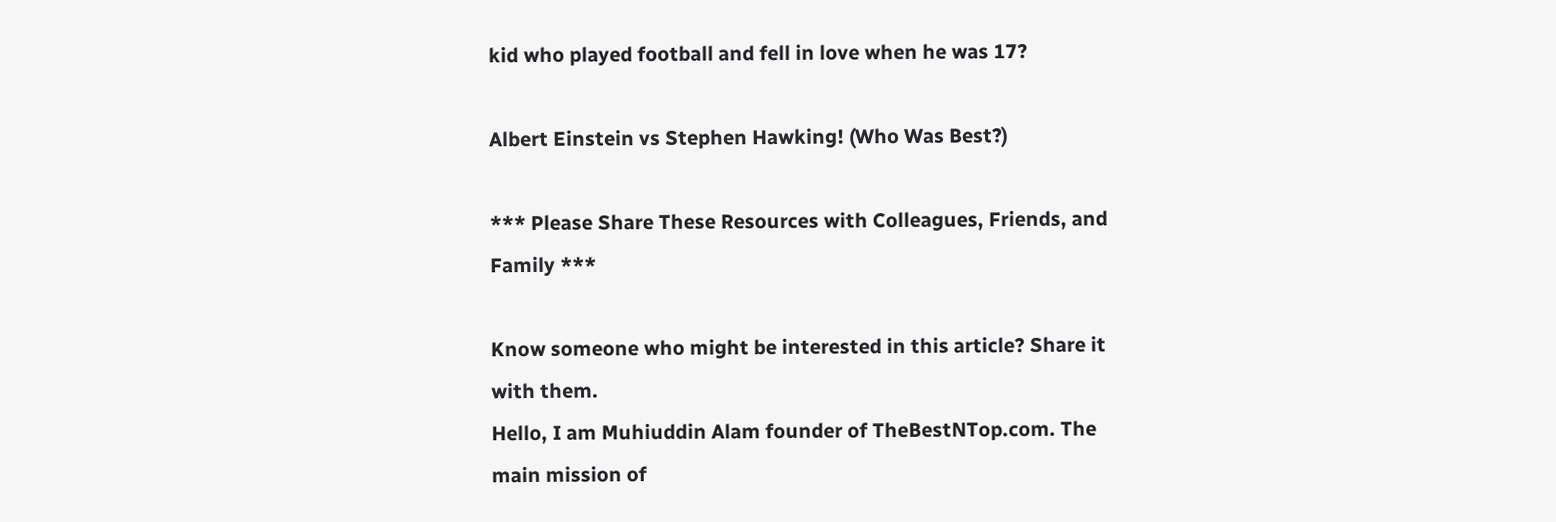kid who played football and fell in love when he was 17?

Albert Einstein vs Stephen Hawking! (Who Was Best?)

*** Please Share These Resources with Colleagues, Friends, and Family ***

Know someone who might be interested in this article? Share it with them.
Hello, I am Muhiuddin Alam founder of TheBestNTop.com. The main mission of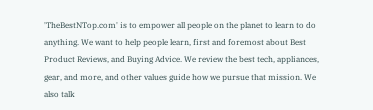'TheBestNTop.com' is to empower all people on the planet to learn to do anything. We want to help people learn, first and foremost about Best Product Reviews, and Buying Advice. We review the best tech, appliances, gear, and more, and other values guide how we pursue that mission. We also talk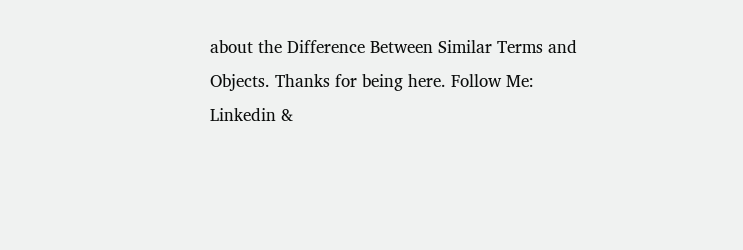about the Difference Between Similar Terms and Objects. Thanks for being here. Follow Me: Linkedin &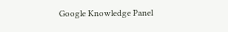Google Knowledge Panel